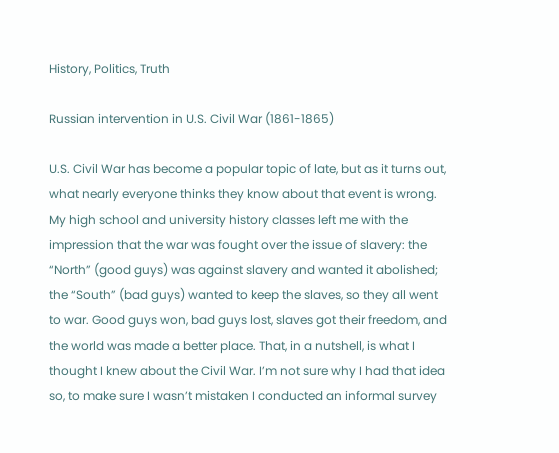History, Politics, Truth

Russian intervention in U.S. Civil War (1861-1865)

U.S. Civil War has become a popular topic of late, but as it turns out, what nearly everyone thinks they know about that event is wrong. My high school and university history classes left me with the impression that the war was fought over the issue of slavery: the “North” (good guys) was against slavery and wanted it abolished; the “South” (bad guys) wanted to keep the slaves, so they all went to war. Good guys won, bad guys lost, slaves got their freedom, and the world was made a better place. That, in a nutshell, is what I thought I knew about the Civil War. I’m not sure why I had that idea so, to make sure I wasn’t mistaken I conducted an informal survey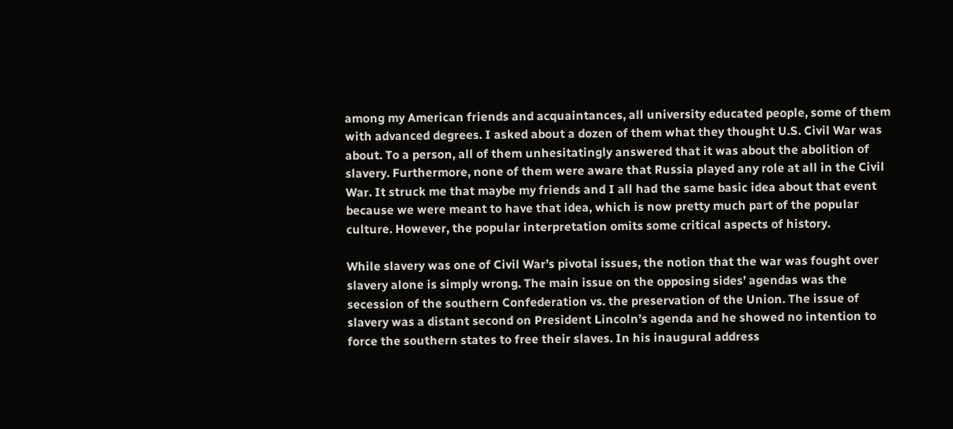among my American friends and acquaintances, all university educated people, some of them with advanced degrees. I asked about a dozen of them what they thought U.S. Civil War was about. To a person, all of them unhesitatingly answered that it was about the abolition of slavery. Furthermore, none of them were aware that Russia played any role at all in the Civil War. It struck me that maybe my friends and I all had the same basic idea about that event because we were meant to have that idea, which is now pretty much part of the popular culture. However, the popular interpretation omits some critical aspects of history.

While slavery was one of Civil War’s pivotal issues, the notion that the war was fought over slavery alone is simply wrong. The main issue on the opposing sides’ agendas was the secession of the southern Confederation vs. the preservation of the Union. The issue of slavery was a distant second on President Lincoln’s agenda and he showed no intention to force the southern states to free their slaves. In his inaugural address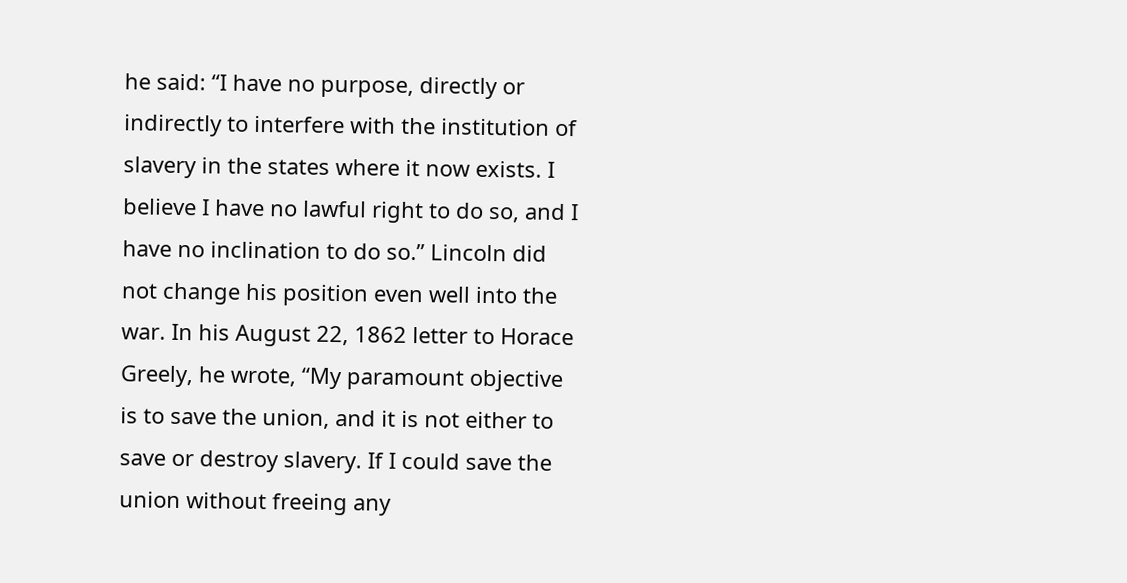he said: “I have no purpose, directly or indirectly to interfere with the institution of slavery in the states where it now exists. I believe I have no lawful right to do so, and I have no inclination to do so.” Lincoln did not change his position even well into the war. In his August 22, 1862 letter to Horace Greely, he wrote, “My paramount objective is to save the union, and it is not either to save or destroy slavery. If I could save the union without freeing any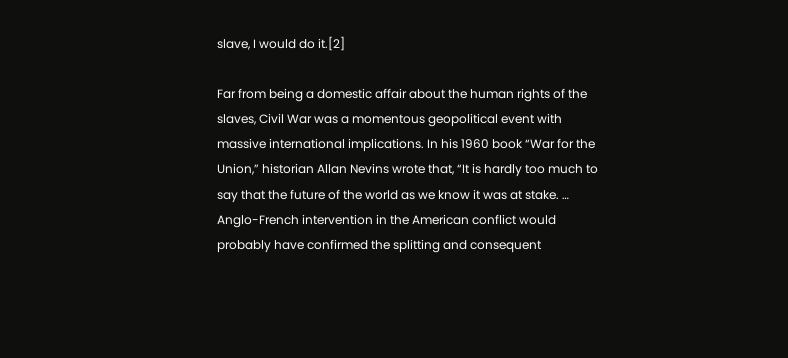slave, I would do it.[2]

Far from being a domestic affair about the human rights of the slaves, Civil War was a momentous geopolitical event with massive international implications. In his 1960 book “War for the Union,” historian Allan Nevins wrote that, “It is hardly too much to say that the future of the world as we know it was at stake. … Anglo-French intervention in the American conflict would probably have confirmed the splitting and consequent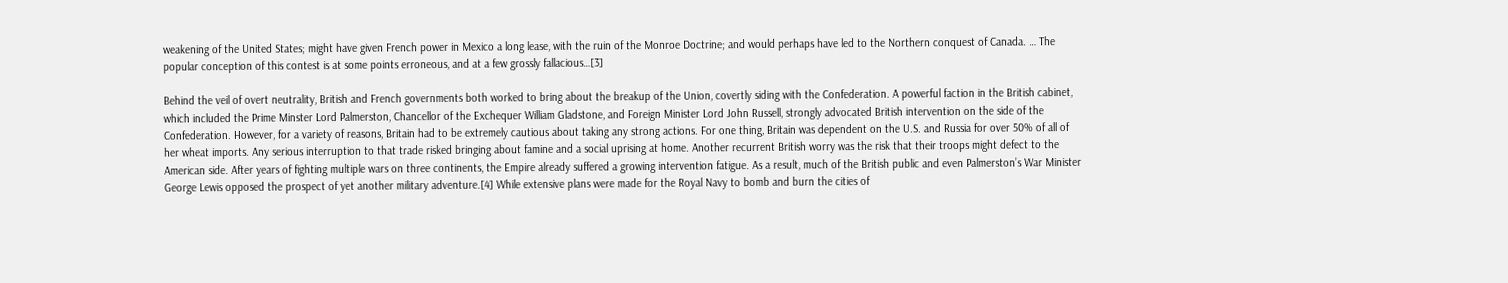weakening of the United States; might have given French power in Mexico a long lease, with the ruin of the Monroe Doctrine; and would perhaps have led to the Northern conquest of Canada. … The popular conception of this contest is at some points erroneous, and at a few grossly fallacious…[3]

Behind the veil of overt neutrality, British and French governments both worked to bring about the breakup of the Union, covertly siding with the Confederation. A powerful faction in the British cabinet, which included the Prime Minster Lord Palmerston, Chancellor of the Exchequer William Gladstone, and Foreign Minister Lord John Russell, strongly advocated British intervention on the side of the Confederation. However, for a variety of reasons, Britain had to be extremely cautious about taking any strong actions. For one thing, Britain was dependent on the U.S. and Russia for over 50% of all of her wheat imports. Any serious interruption to that trade risked bringing about famine and a social uprising at home. Another recurrent British worry was the risk that their troops might defect to the American side. After years of fighting multiple wars on three continents, the Empire already suffered a growing intervention fatigue. As a result, much of the British public and even Palmerston’s War Minister George Lewis opposed the prospect of yet another military adventure.[4] While extensive plans were made for the Royal Navy to bomb and burn the cities of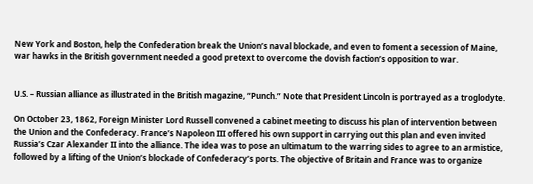New York and Boston, help the Confederation break the Union’s naval blockade, and even to foment a secession of Maine, war hawks in the British government needed a good pretext to overcome the dovish faction’s opposition to war.


U.S. – Russian alliance as illustrated in the British magazine, “Punch.” Note that President Lincoln is portrayed as a troglodyte.

On October 23, 1862, Foreign Minister Lord Russell convened a cabinet meeting to discuss his plan of intervention between the Union and the Confederacy. France’s Napoleon III offered his own support in carrying out this plan and even invited Russia’s Czar Alexander II into the alliance. The idea was to pose an ultimatum to the warring sides to agree to an armistice, followed by a lifting of the Union’s blockade of Confederacy’s ports. The objective of Britain and France was to organize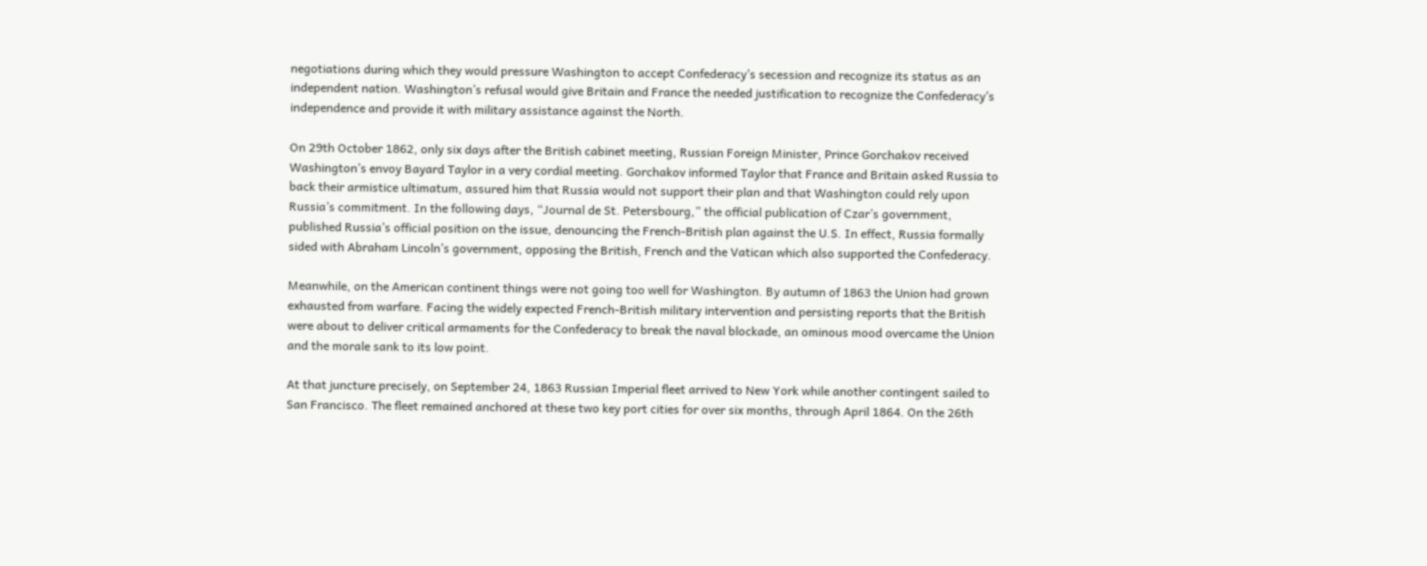negotiations during which they would pressure Washington to accept Confederacy’s secession and recognize its status as an independent nation. Washington’s refusal would give Britain and France the needed justification to recognize the Confederacy’s independence and provide it with military assistance against the North.

On 29th October 1862, only six days after the British cabinet meeting, Russian Foreign Minister, Prince Gorchakov received Washington’s envoy Bayard Taylor in a very cordial meeting. Gorchakov informed Taylor that France and Britain asked Russia to back their armistice ultimatum, assured him that Russia would not support their plan and that Washington could rely upon Russia’s commitment. In the following days, “Journal de St. Petersbourg,” the official publication of Czar’s government, published Russia’s official position on the issue, denouncing the French-British plan against the U.S. In effect, Russia formally sided with Abraham Lincoln’s government, opposing the British, French and the Vatican which also supported the Confederacy.

Meanwhile, on the American continent things were not going too well for Washington. By autumn of 1863 the Union had grown exhausted from warfare. Facing the widely expected French-British military intervention and persisting reports that the British were about to deliver critical armaments for the Confederacy to break the naval blockade, an ominous mood overcame the Union and the morale sank to its low point.

At that juncture precisely, on September 24, 1863 Russian Imperial fleet arrived to New York while another contingent sailed to San Francisco. The fleet remained anchored at these two key port cities for over six months, through April 1864. On the 26th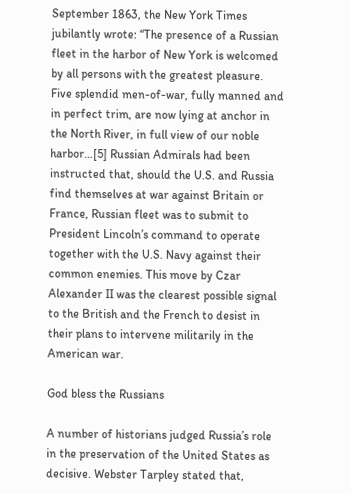September 1863, the New York Times jubilantly wrote: “The presence of a Russian fleet in the harbor of New York is welcomed by all persons with the greatest pleasure. Five splendid men-of-war, fully manned and in perfect trim, are now lying at anchor in the North River, in full view of our noble harbor…[5] Russian Admirals had been instructed that, should the U.S. and Russia find themselves at war against Britain or France, Russian fleet was to submit to President Lincoln’s command to operate together with the U.S. Navy against their common enemies. This move by Czar Alexander II was the clearest possible signal to the British and the French to desist in their plans to intervene militarily in the American war.

God bless the Russians

A number of historians judged Russia’s role in the preservation of the United States as decisive. Webster Tarpley stated that,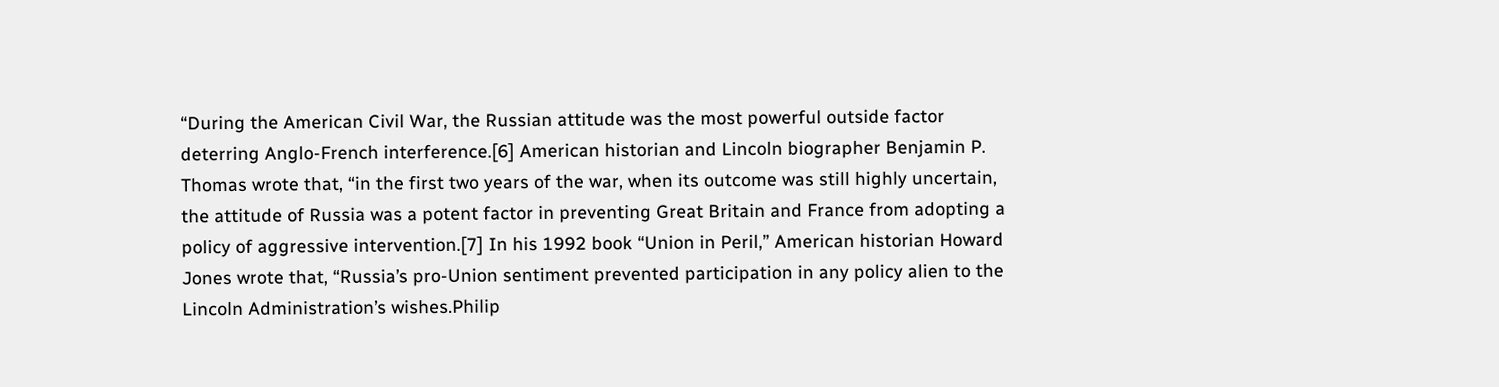“During the American Civil War, the Russian attitude was the most powerful outside factor deterring Anglo-French interference.[6] American historian and Lincoln biographer Benjamin P. Thomas wrote that, “in the first two years of the war, when its outcome was still highly uncertain, the attitude of Russia was a potent factor in preventing Great Britain and France from adopting a policy of aggressive intervention.[7] In his 1992 book “Union in Peril,” American historian Howard Jones wrote that, “Russia’s pro-Union sentiment prevented participation in any policy alien to the Lincoln Administration’s wishes.Philip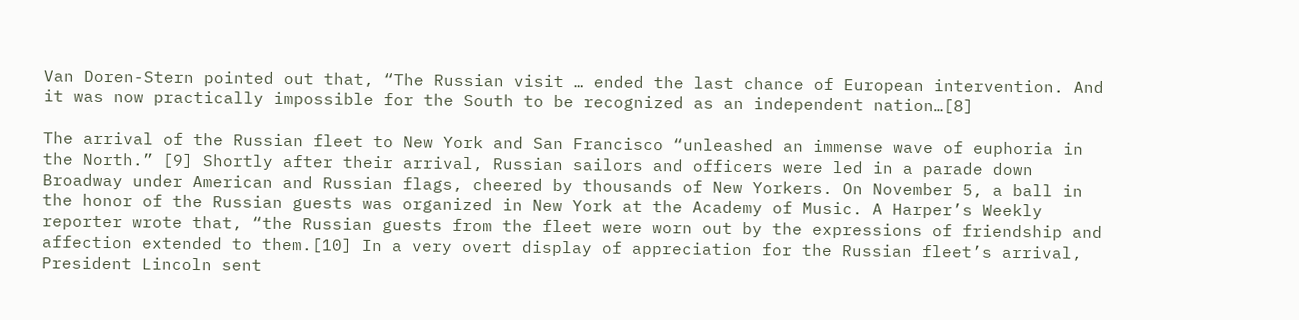Van Doren-Stern pointed out that, “The Russian visit … ended the last chance of European intervention. And it was now practically impossible for the South to be recognized as an independent nation…[8]

The arrival of the Russian fleet to New York and San Francisco “unleashed an immense wave of euphoria in the North.” [9] Shortly after their arrival, Russian sailors and officers were led in a parade down Broadway under American and Russian flags, cheered by thousands of New Yorkers. On November 5, a ball in the honor of the Russian guests was organized in New York at the Academy of Music. A Harper’s Weekly reporter wrote that, “the Russian guests from the fleet were worn out by the expressions of friendship and affection extended to them.[10] In a very overt display of appreciation for the Russian fleet’s arrival, President Lincoln sent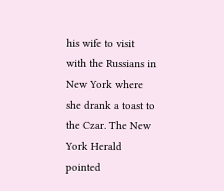his wife to visit with the Russians in New York where she drank a toast to the Czar. The New York Herald pointed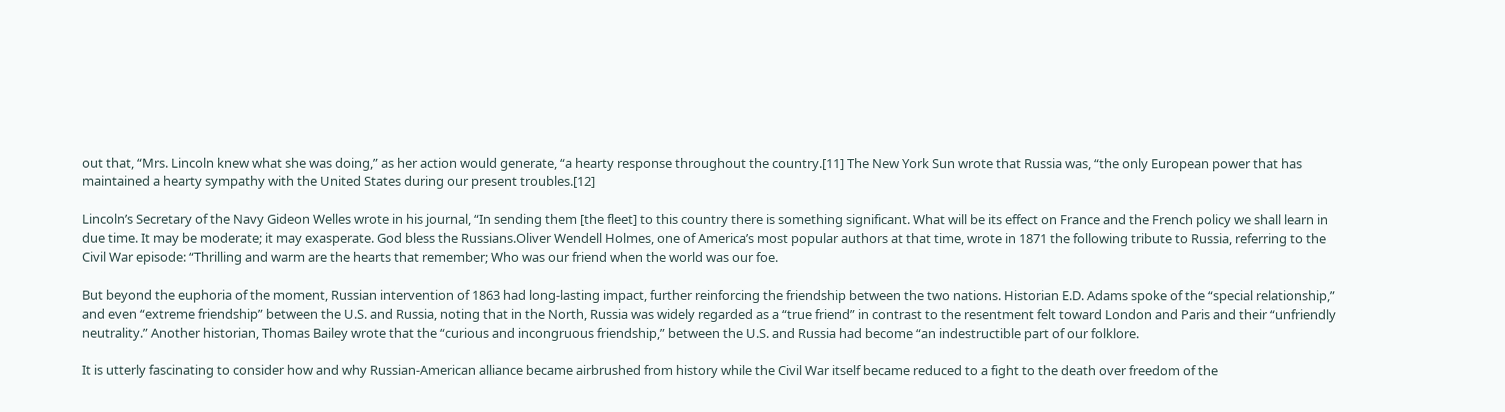out that, “Mrs. Lincoln knew what she was doing,” as her action would generate, “a hearty response throughout the country.[11] The New York Sun wrote that Russia was, “the only European power that has maintained a hearty sympathy with the United States during our present troubles.[12]

Lincoln’s Secretary of the Navy Gideon Welles wrote in his journal, “In sending them [the fleet] to this country there is something significant. What will be its effect on France and the French policy we shall learn in due time. It may be moderate; it may exasperate. God bless the Russians.Oliver Wendell Holmes, one of America’s most popular authors at that time, wrote in 1871 the following tribute to Russia, referring to the Civil War episode: “Thrilling and warm are the hearts that remember; Who was our friend when the world was our foe.

But beyond the euphoria of the moment, Russian intervention of 1863 had long-lasting impact, further reinforcing the friendship between the two nations. Historian E.D. Adams spoke of the “special relationship,” and even “extreme friendship” between the U.S. and Russia, noting that in the North, Russia was widely regarded as a “true friend” in contrast to the resentment felt toward London and Paris and their “unfriendly neutrality.” Another historian, Thomas Bailey wrote that the “curious and incongruous friendship,” between the U.S. and Russia had become “an indestructible part of our folklore.

It is utterly fascinating to consider how and why Russian-American alliance became airbrushed from history while the Civil War itself became reduced to a fight to the death over freedom of the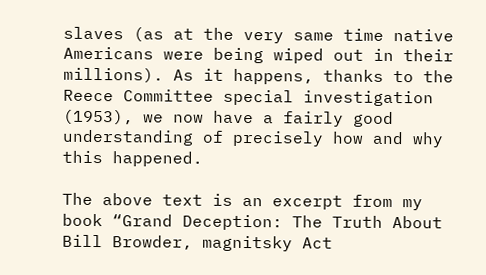slaves (as at the very same time native Americans were being wiped out in their millions). As it happens, thanks to the Reece Committee special investigation (1953), we now have a fairly good understanding of precisely how and why this happened.

The above text is an excerpt from my book “Grand Deception: The Truth About Bill Browder, magnitsky Act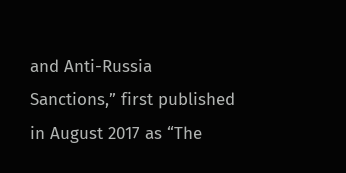and Anti-Russia Sanctions,” first published in August 2017 as “The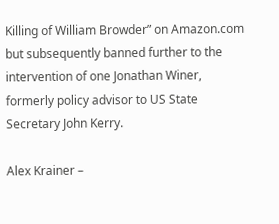Killing of William Browder” on Amazon.com but subsequently banned further to the intervention of one Jonathan Winer, formerly policy advisor to US State Secretary John Kerry.

Alex Krainer –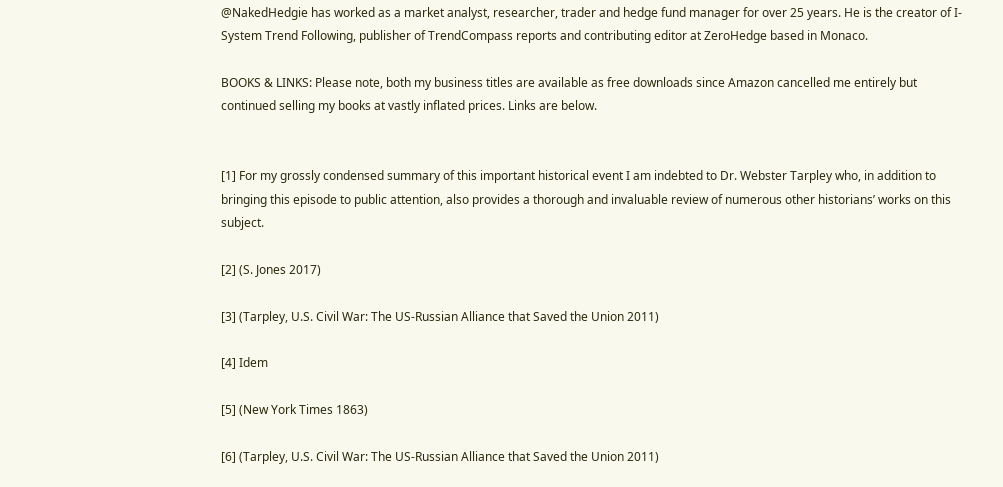@NakedHedgie has worked as a market analyst, researcher, trader and hedge fund manager for over 25 years. He is the creator of I-System Trend Following, publisher of TrendCompass reports and contributing editor at ZeroHedge based in Monaco.

BOOKS & LINKS: Please note, both my business titles are available as free downloads since Amazon cancelled me entirely but continued selling my books at vastly inflated prices. Links are below.


[1] For my grossly condensed summary of this important historical event I am indebted to Dr. Webster Tarpley who, in addition to bringing this episode to public attention, also provides a thorough and invaluable review of numerous other historians’ works on this subject.

[2] (S. Jones 2017)

[3] (Tarpley, U.S. Civil War: The US-Russian Alliance that Saved the Union 2011)

[4] Idem

[5] (New York Times 1863)

[6] (Tarpley, U.S. Civil War: The US-Russian Alliance that Saved the Union 2011)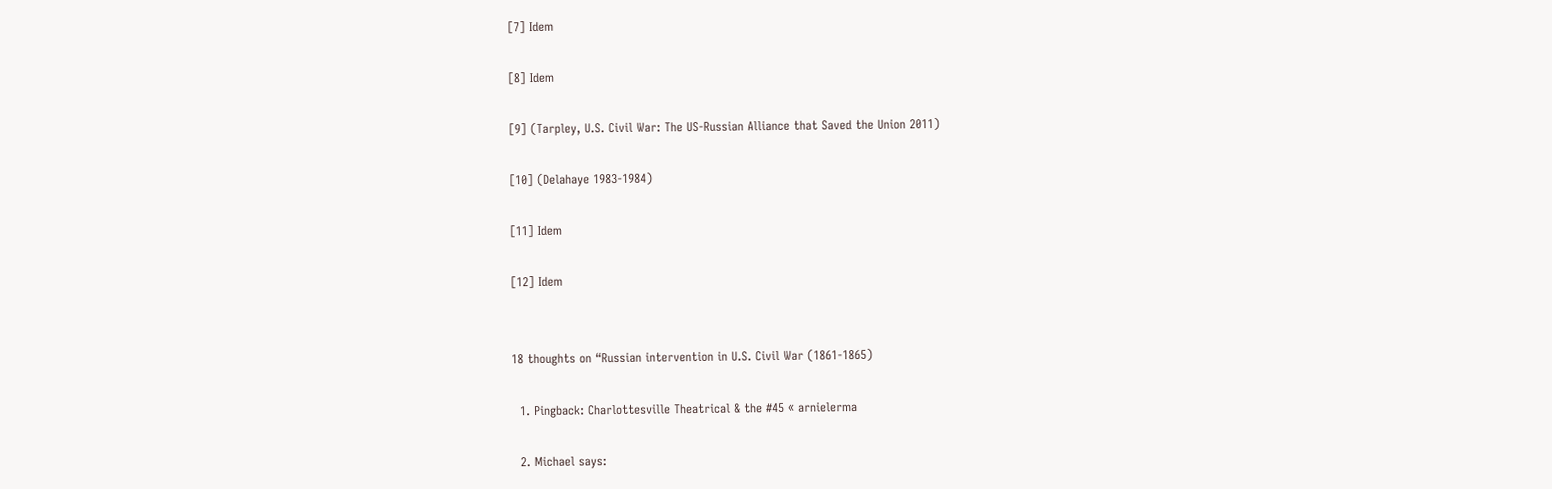[7] Idem

[8] Idem

[9] (Tarpley, U.S. Civil War: The US-Russian Alliance that Saved the Union 2011)

[10] (Delahaye 1983-1984)

[11] Idem

[12] Idem


18 thoughts on “Russian intervention in U.S. Civil War (1861-1865)

  1. Pingback: Charlottesville Theatrical & the #45 « arnielerma

  2. Michael says: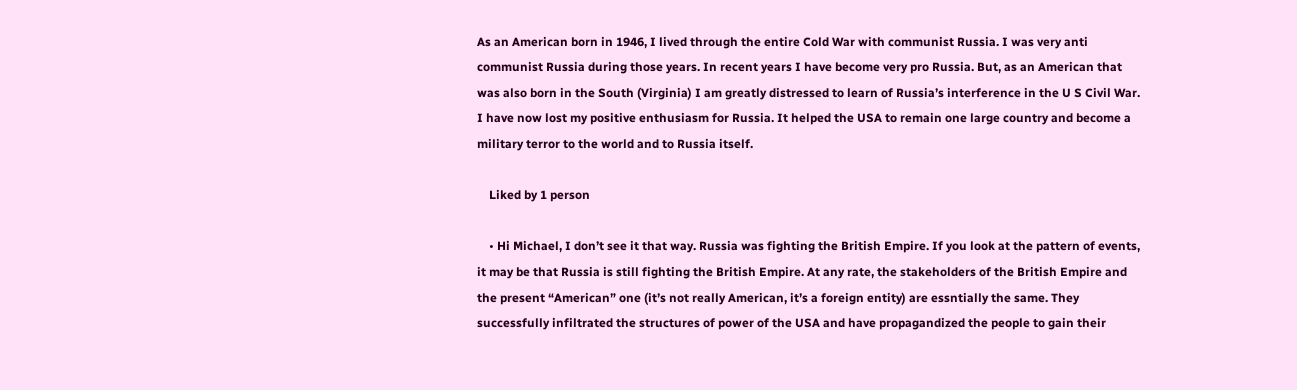As an American born in 1946, I lived through the entire Cold War with communist Russia. I was very anti communist Russia during those years. In recent years I have become very pro Russia. But, as an American that was also born in the South (Virginia) I am greatly distressed to learn of Russia’s interference in the U S Civil War. I have now lost my positive enthusiasm for Russia. It helped the USA to remain one large country and become a military terror to the world and to Russia itself.

    Liked by 1 person

    • Hi Michael, I don’t see it that way. Russia was fighting the British Empire. If you look at the pattern of events, it may be that Russia is still fighting the British Empire. At any rate, the stakeholders of the British Empire and the present “American” one (it’s not really American, it’s a foreign entity) are essntially the same. They successfully infiltrated the structures of power of the USA and have propagandized the people to gain their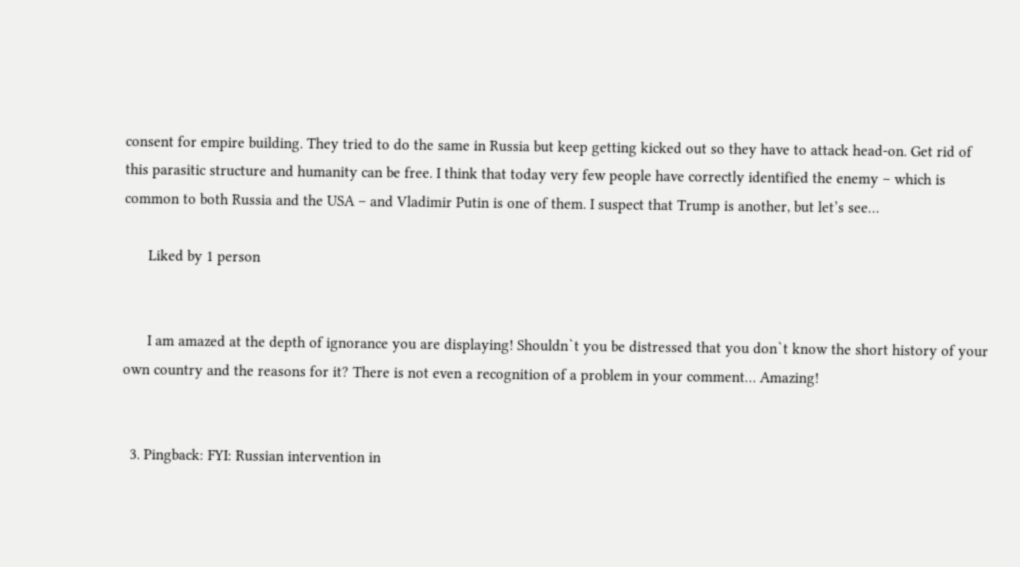consent for empire building. They tried to do the same in Russia but keep getting kicked out so they have to attack head-on. Get rid of this parasitic structure and humanity can be free. I think that today very few people have correctly identified the enemy – which is common to both Russia and the USA – and Vladimir Putin is one of them. I suspect that Trump is another, but let’s see…

      Liked by 1 person


      I am amazed at the depth of ignorance you are displaying! Shouldn`t you be distressed that you don`t know the short history of your own country and the reasons for it? There is not even a recognition of a problem in your comment… Amazing!


  3. Pingback: FYI: Russian intervention in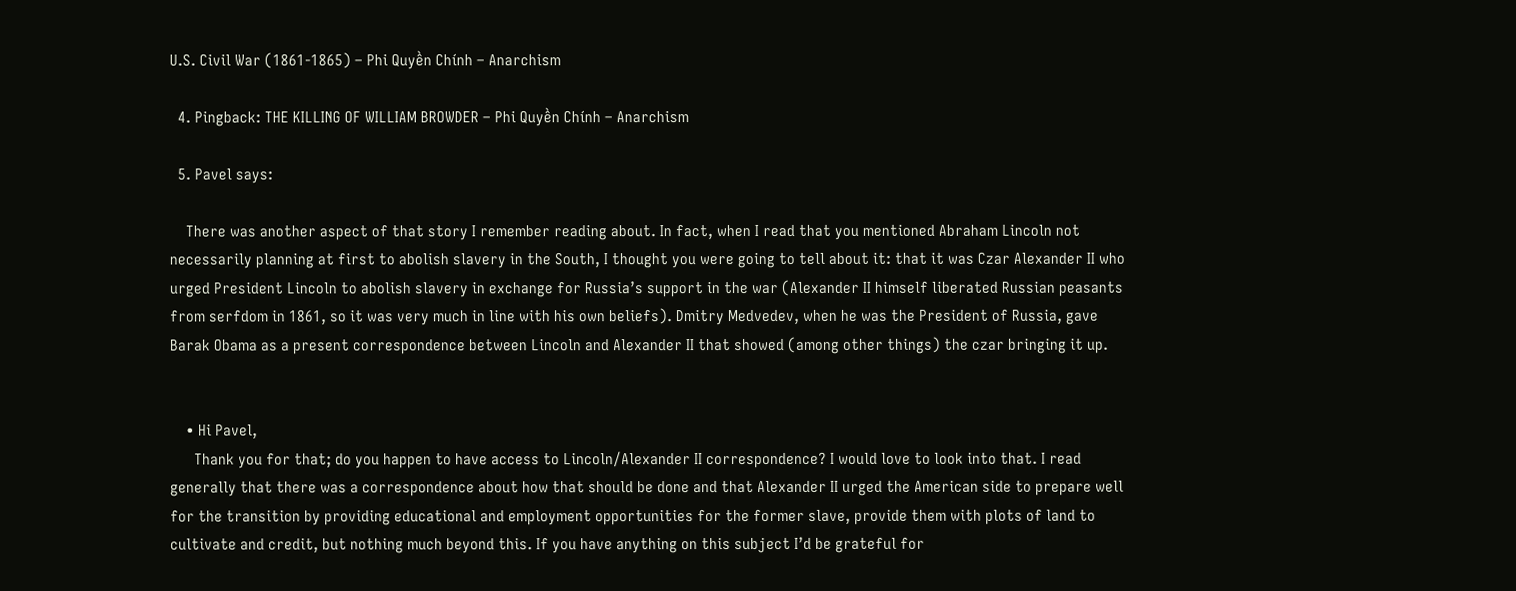U.S. Civil War (1861-1865) – Phi Quyền Chính – Anarchism

  4. Pingback: THE KILLING OF WILLIAM BROWDER – Phi Quyền Chính – Anarchism

  5. Pavel says:

    There was another aspect of that story I remember reading about. In fact, when I read that you mentioned Abraham Lincoln not necessarily planning at first to abolish slavery in the South, I thought you were going to tell about it: that it was Czar Alexander II who urged President Lincoln to abolish slavery in exchange for Russia’s support in the war (Alexander II himself liberated Russian peasants from serfdom in 1861, so it was very much in line with his own beliefs). Dmitry Medvedev, when he was the President of Russia, gave Barak Obama as a present correspondence between Lincoln and Alexander II that showed (among other things) the czar bringing it up.


    • Hi Pavel,
      Thank you for that; do you happen to have access to Lincoln/Alexander II correspondence? I would love to look into that. I read generally that there was a correspondence about how that should be done and that Alexander II urged the American side to prepare well for the transition by providing educational and employment opportunities for the former slave, provide them with plots of land to cultivate and credit, but nothing much beyond this. If you have anything on this subject I’d be grateful for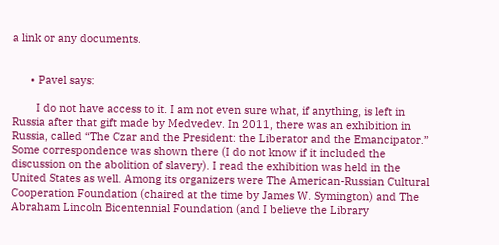a link or any documents.


      • Pavel says:

        I do not have access to it. I am not even sure what, if anything, is left in Russia after that gift made by Medvedev. In 2011, there was an exhibition in Russia, called “The Czar and the President: the Liberator and the Emancipator.” Some correspondence was shown there (I do not know if it included the discussion on the abolition of slavery). I read the exhibition was held in the United States as well. Among its organizers were The American-Russian Cultural Cooperation Foundation (chaired at the time by James W. Symington) and The Abraham Lincoln Bicentennial Foundation (and I believe the Library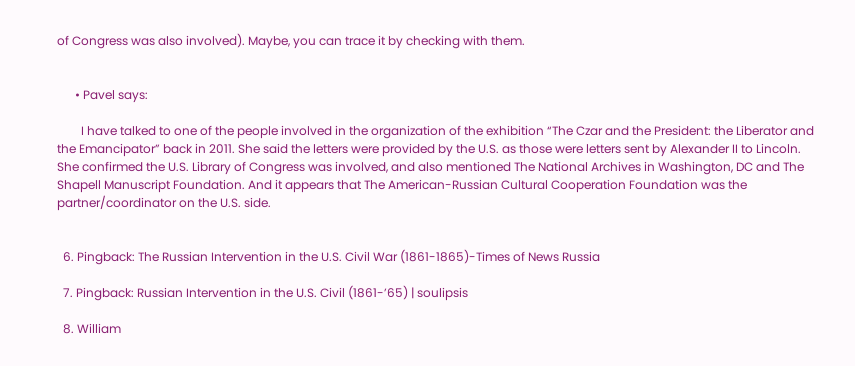of Congress was also involved). Maybe, you can trace it by checking with them.


      • Pavel says:

        I have talked to one of the people involved in the organization of the exhibition “The Czar and the President: the Liberator and the Emancipator” back in 2011. She said the letters were provided by the U.S. as those were letters sent by Alexander II to Lincoln. She confirmed the U.S. Library of Congress was involved, and also mentioned The National Archives in Washington, DC and The Shapell Manuscript Foundation. And it appears that The American-Russian Cultural Cooperation Foundation was the partner/coordinator on the U.S. side.


  6. Pingback: The Russian Intervention in the U.S. Civil War (1861-1865)-Times of News Russia

  7. Pingback: Russian Intervention in the U.S. Civil (1861-’65) | soulipsis

  8. William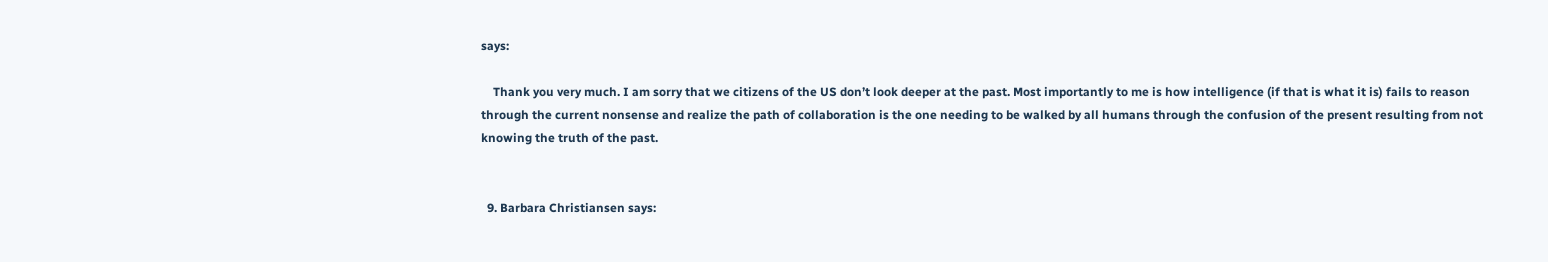says:

    Thank you very much. I am sorry that we citizens of the US don’t look deeper at the past. Most importantly to me is how intelligence (if that is what it is) fails to reason through the current nonsense and realize the path of collaboration is the one needing to be walked by all humans through the confusion of the present resulting from not knowing the truth of the past.


  9. Barbara Christiansen says: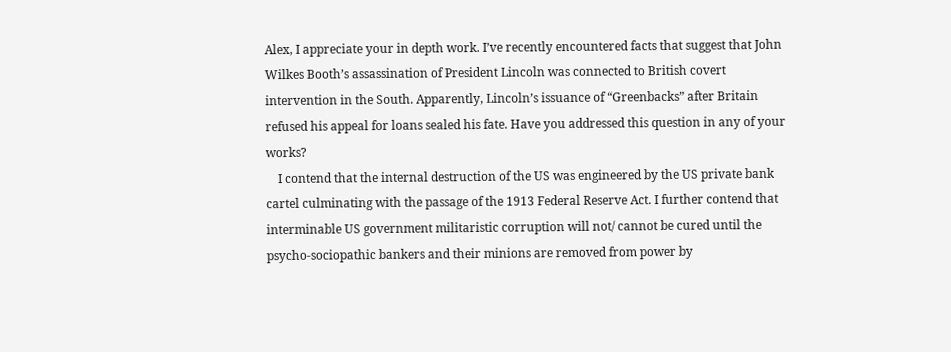Alex, I appreciate your in depth work. I’ve recently encountered facts that suggest that John Wilkes Booth’s assassination of President Lincoln was connected to British covert intervention in the South. Apparently, Lincoln’s issuance of “Greenbacks” after Britain refused his appeal for loans sealed his fate. Have you addressed this question in any of your works?
    I contend that the internal destruction of the US was engineered by the US private bank cartel culminating with the passage of the 1913 Federal Reserve Act. I further contend that interminable US government militaristic corruption will not/ cannot be cured until the psycho-sociopathic bankers and their minions are removed from power by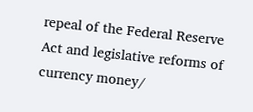repeal of the Federal Reserve Act and legislative reforms of currency money/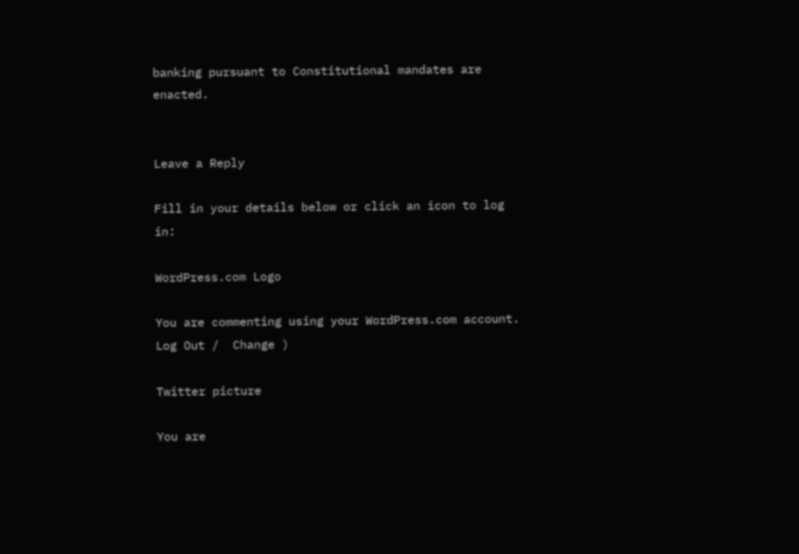banking pursuant to Constitutional mandates are enacted.


Leave a Reply

Fill in your details below or click an icon to log in:

WordPress.com Logo

You are commenting using your WordPress.com account. Log Out /  Change )

Twitter picture

You are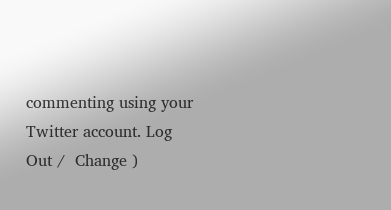commenting using your Twitter account. Log Out /  Change )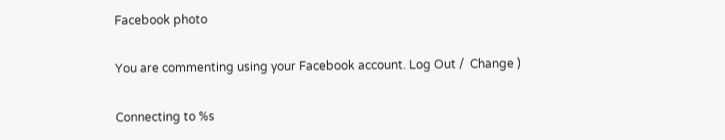Facebook photo

You are commenting using your Facebook account. Log Out /  Change )

Connecting to %s